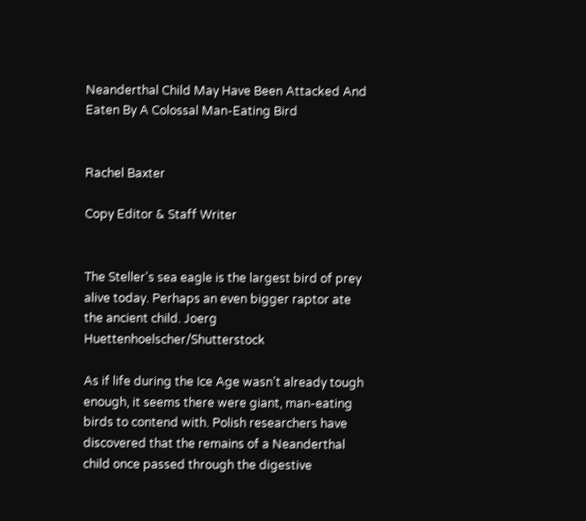Neanderthal Child May Have Been Attacked And Eaten By A Colossal Man-Eating Bird


Rachel Baxter

Copy Editor & Staff Writer


The Steller's sea eagle is the largest bird of prey alive today. Perhaps an even bigger raptor ate the ancient child. Joerg Huettenhoelscher/Shutterstock

As if life during the Ice Age wasn’t already tough enough, it seems there were giant, man-eating birds to contend with. Polish researchers have discovered that the remains of a Neanderthal child once passed through the digestive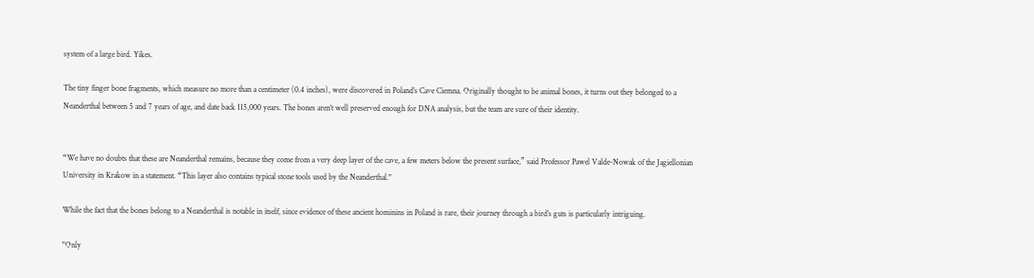system of a large bird. Yikes.

The tiny finger bone fragments, which measure no more than a centimeter (0.4 inches), were discovered in Poland’s Cave Ciemna. Originally thought to be animal bones, it turns out they belonged to a Neanderthal between 5 and 7 years of age, and date back 115,000 years. The bones aren’t well preserved enough for DNA analysis, but the team are sure of their identity.


“We have no doubts that these are Neanderthal remains, because they come from a very deep layer of the cave, a few meters below the present surface,” said Professor Pawel Valde-Nowak of the Jagiellonian University in Krakow in a statement. “This layer also contains typical stone tools used by the Neanderthal."

While the fact that the bones belong to a Neanderthal is notable in itself, since evidence of these ancient hominins in Poland is rare, their journey through a bird’s guts is particularly intriguing.

"Only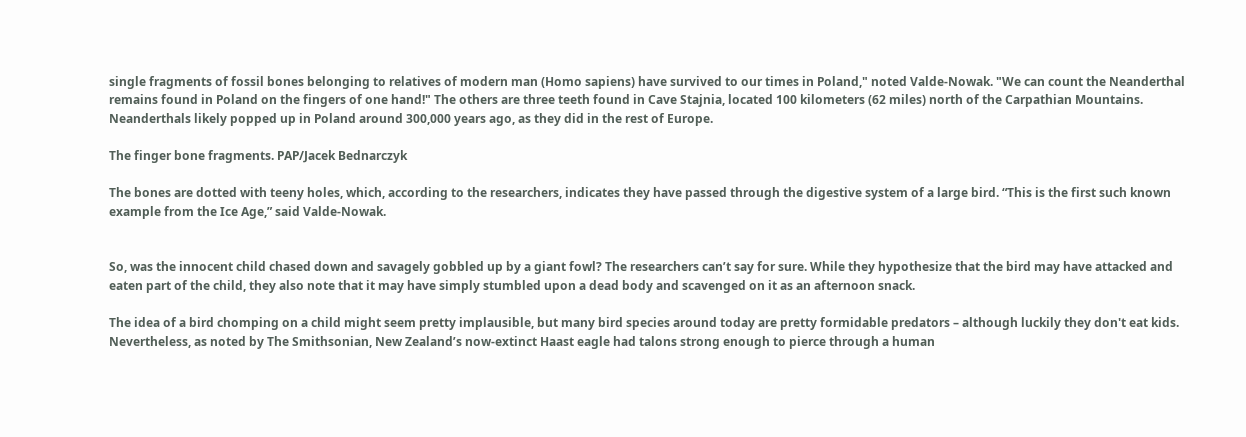single fragments of fossil bones belonging to relatives of modern man (Homo sapiens) have survived to our times in Poland," noted Valde-Nowak. "We can count the Neanderthal remains found in Poland on the fingers of one hand!" The others are three teeth found in Cave Stajnia, located 100 kilometers (62 miles) north of the Carpathian Mountains. Neanderthals likely popped up in Poland around 300,000 years ago, as they did in the rest of Europe.

The finger bone fragments. PAP/Jacek Bednarczyk

The bones are dotted with teeny holes, which, according to the researchers, indicates they have passed through the digestive system of a large bird. “This is the first such known example from the Ice Age,” said Valde-Nowak.


So, was the innocent child chased down and savagely gobbled up by a giant fowl? The researchers can’t say for sure. While they hypothesize that the bird may have attacked and eaten part of the child, they also note that it may have simply stumbled upon a dead body and scavenged on it as an afternoon snack.

The idea of a bird chomping on a child might seem pretty implausible, but many bird species around today are pretty formidable predators – although luckily they don't eat kids. Nevertheless, as noted by The Smithsonian, New Zealand’s now-extinct Haast eagle had talons strong enough to pierce through a human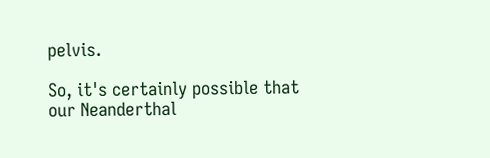pelvis.

So, it's certainly possible that our Neanderthal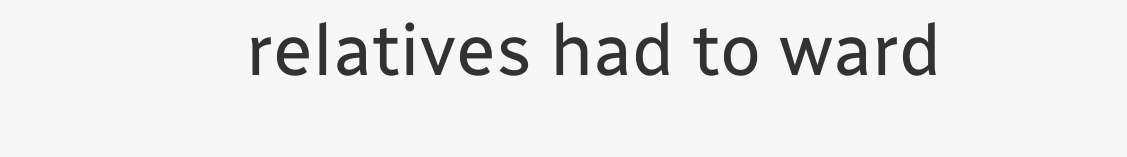relatives had to ward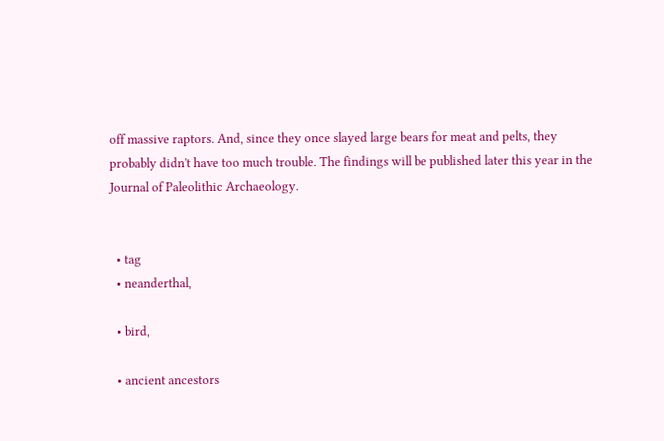off massive raptors. And, since they once slayed large bears for meat and pelts, they probably didn't have too much trouble. The findings will be published later this year in the Journal of Paleolithic Archaeology.


  • tag
  • neanderthal,

  • bird,

  • ancient ancestors